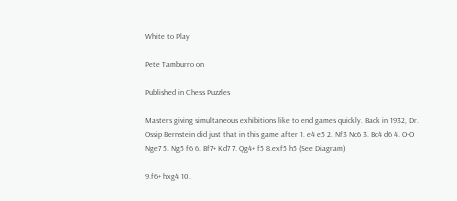White to Play

Pete Tamburro on

Published in Chess Puzzles

Masters giving simultaneous exhibitions like to end games quickly. Back in 1932, Dr. Ossip Bernstein did just that in this game after 1. e4 e5 2. Nf3 Nc6 3. Bc4 d6 4. O-O Nge7 5. Ng5 f6 6. Bf7+ Kd7 7. Qg4+ f5 8.exf5 h5 (See Diagram)

9.f6+ hxg4 10.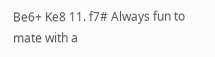Be6+ Ke8 11. f7# Always fun to mate with a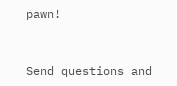pawn!


Send questions and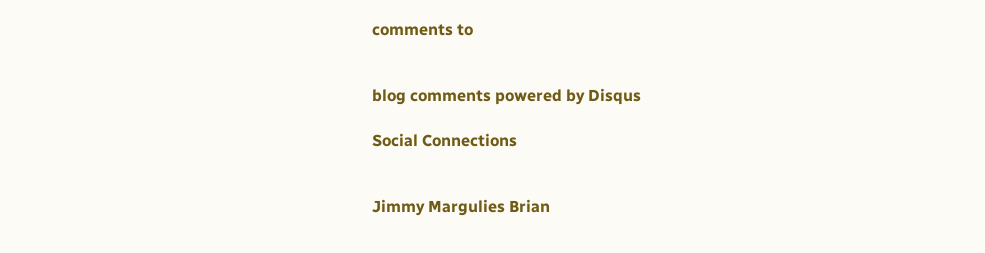comments to


blog comments powered by Disqus

Social Connections


Jimmy Margulies Brian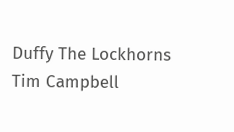Duffy The Lockhorns Tim Campbell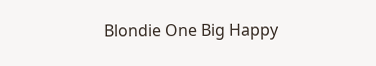Blondie One Big Happy